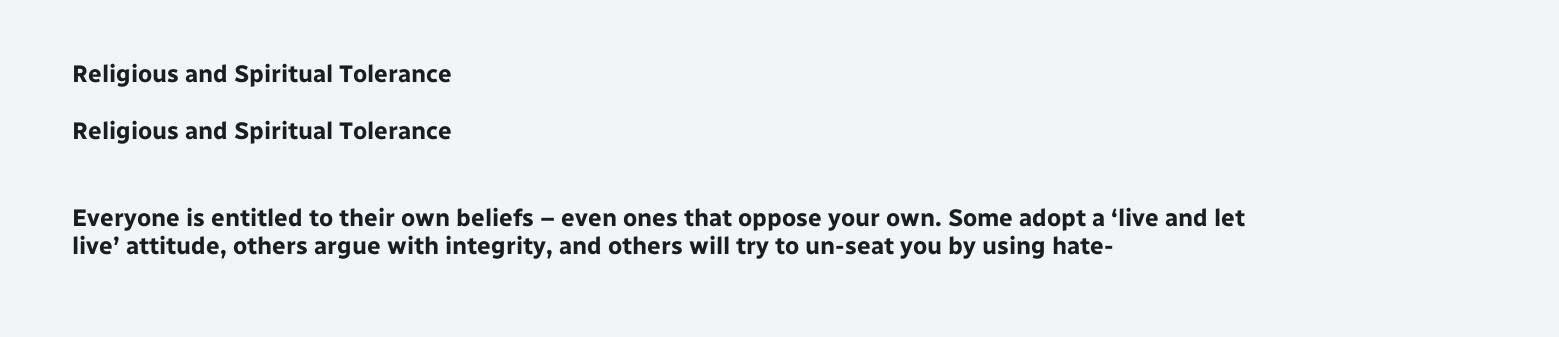Religious and Spiritual Tolerance

Religious and Spiritual Tolerance


Everyone is entitled to their own beliefs – even ones that oppose your own. Some adopt a ‘live and let live’ attitude, others argue with integrity, and others will try to un-seat you by using hate-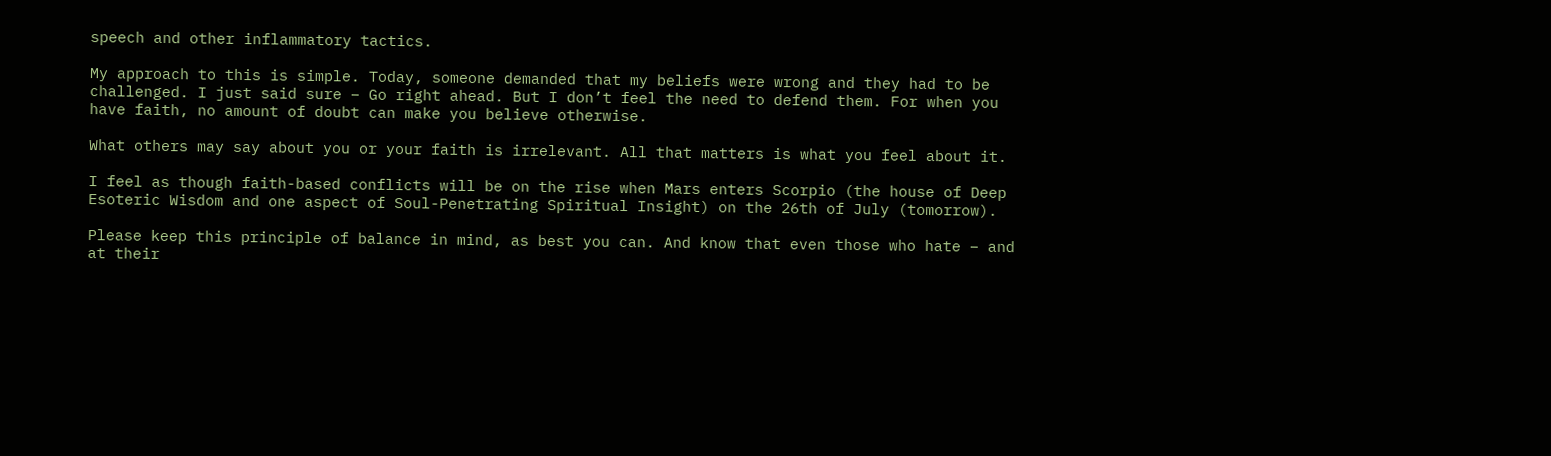speech and other inflammatory tactics.

My approach to this is simple. Today, someone demanded that my beliefs were wrong and they had to be challenged. I just said sure – Go right ahead. But I don’t feel the need to defend them. For when you have faith, no amount of doubt can make you believe otherwise.

What others may say about you or your faith is irrelevant. All that matters is what you feel about it.

I feel as though faith-based conflicts will be on the rise when Mars enters Scorpio (the house of Deep Esoteric Wisdom and one aspect of Soul-Penetrating Spiritual Insight) on the 26th of July (tomorrow).

Please keep this principle of balance in mind, as best you can. And know that even those who hate – and at their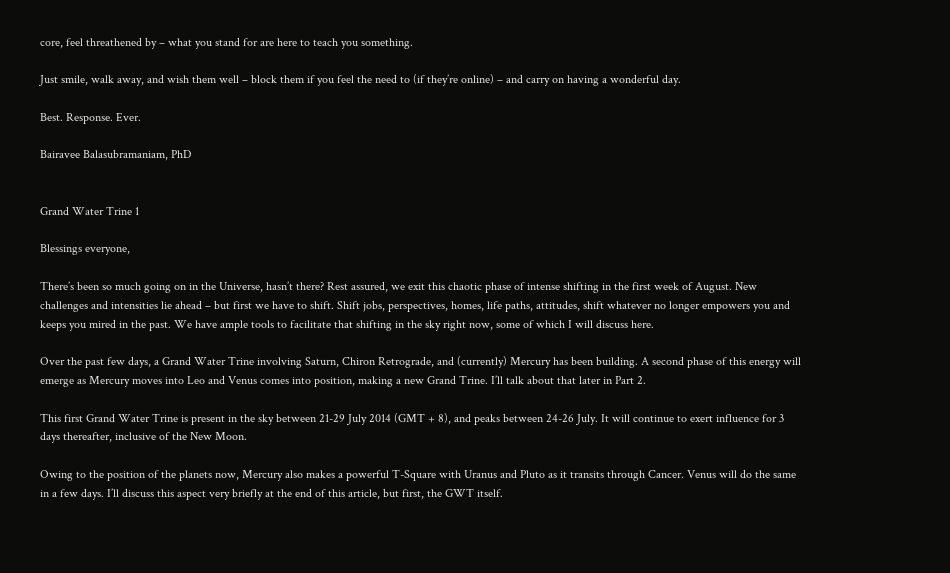core, feel threathened by – what you stand for are here to teach you something.

Just smile, walk away, and wish them well – block them if you feel the need to (if they’re online) – and carry on having a wonderful day.

Best. Response. Ever.

Bairavee Balasubramaniam, PhD


Grand Water Trine 1

Blessings everyone,

There’s been so much going on in the Universe, hasn’t there? Rest assured, we exit this chaotic phase of intense shifting in the first week of August. New challenges and intensities lie ahead – but first we have to shift. Shift jobs, perspectives, homes, life paths, attitudes, shift whatever no longer empowers you and keeps you mired in the past. We have ample tools to facilitate that shifting in the sky right now, some of which I will discuss here.

Over the past few days, a Grand Water Trine involving Saturn, Chiron Retrograde, and (currently) Mercury has been building. A second phase of this energy will emerge as Mercury moves into Leo and Venus comes into position, making a new Grand Trine. I’ll talk about that later in Part 2.

This first Grand Water Trine is present in the sky between 21-29 July 2014 (GMT + 8), and peaks between 24-26 July. It will continue to exert influence for 3 days thereafter, inclusive of the New Moon.

Owing to the position of the planets now, Mercury also makes a powerful T-Square with Uranus and Pluto as it transits through Cancer. Venus will do the same in a few days. I’ll discuss this aspect very briefly at the end of this article, but first, the GWT itself.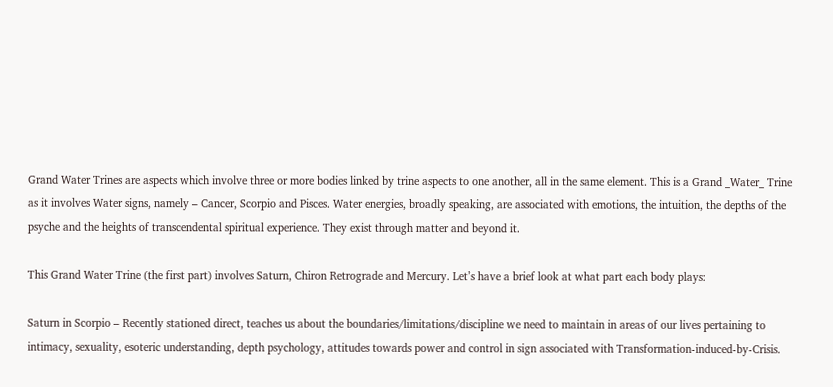Grand Water Trines are aspects which involve three or more bodies linked by trine aspects to one another, all in the same element. This is a Grand _Water_ Trine as it involves Water signs, namely – Cancer, Scorpio and Pisces. Water energies, broadly speaking, are associated with emotions, the intuition, the depths of the psyche and the heights of transcendental spiritual experience. They exist through matter and beyond it.

This Grand Water Trine (the first part) involves Saturn, Chiron Retrograde and Mercury. Let’s have a brief look at what part each body plays:

Saturn in Scorpio – Recently stationed direct, teaches us about the boundaries/limitations/discipline we need to maintain in areas of our lives pertaining to intimacy, sexuality, esoteric understanding, depth psychology, attitudes towards power and control in sign associated with Transformation-induced-by-Crisis.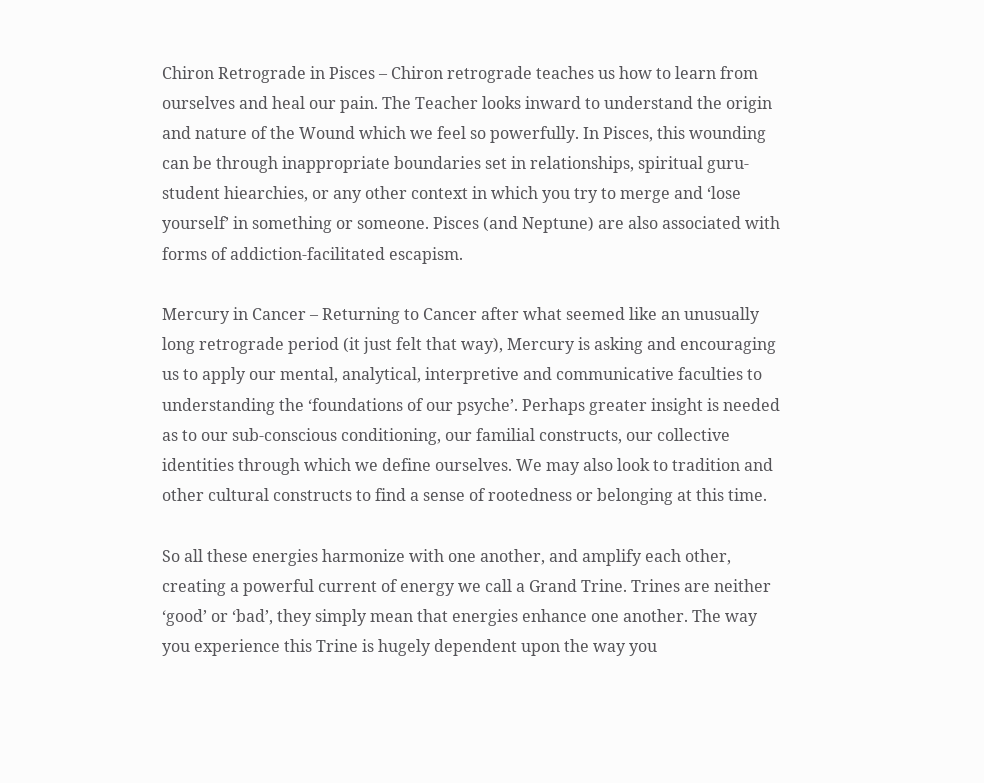Chiron Retrograde in Pisces – Chiron retrograde teaches us how to learn from ourselves and heal our pain. The Teacher looks inward to understand the origin and nature of the Wound which we feel so powerfully. In Pisces, this wounding can be through inappropriate boundaries set in relationships, spiritual guru-student hiearchies, or any other context in which you try to merge and ‘lose yourself’ in something or someone. Pisces (and Neptune) are also associated with forms of addiction-facilitated escapism.

Mercury in Cancer – Returning to Cancer after what seemed like an unusually long retrograde period (it just felt that way), Mercury is asking and encouraging us to apply our mental, analytical, interpretive and communicative faculties to understanding the ‘foundations of our psyche’. Perhaps greater insight is needed as to our sub-conscious conditioning, our familial constructs, our collective identities through which we define ourselves. We may also look to tradition and other cultural constructs to find a sense of rootedness or belonging at this time.

So all these energies harmonize with one another, and amplify each other, creating a powerful current of energy we call a Grand Trine. Trines are neither ‘good’ or ‘bad’, they simply mean that energies enhance one another. The way you experience this Trine is hugely dependent upon the way you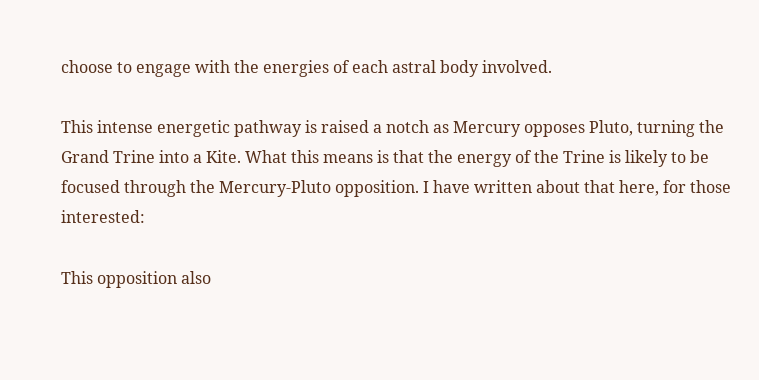choose to engage with the energies of each astral body involved.

This intense energetic pathway is raised a notch as Mercury opposes Pluto, turning the Grand Trine into a Kite. What this means is that the energy of the Trine is likely to be focused through the Mercury-Pluto opposition. I have written about that here, for those interested:

This opposition also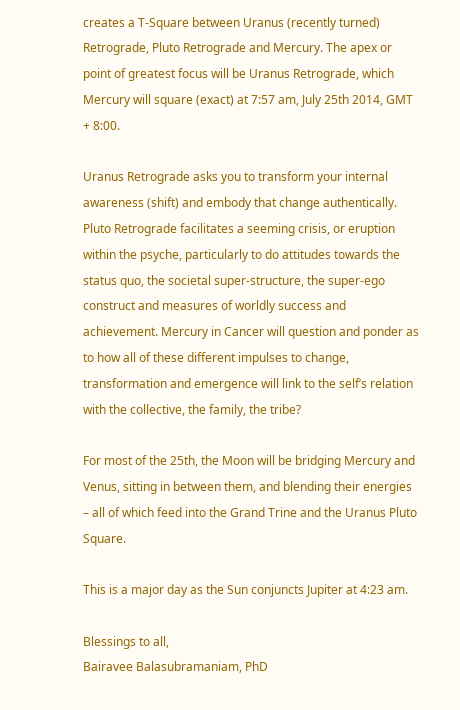creates a T-Square between Uranus (recently turned) Retrograde, Pluto Retrograde and Mercury. The apex or point of greatest focus will be Uranus Retrograde, which Mercury will square (exact) at 7:57 am, July 25th 2014, GMT + 8:00.

Uranus Retrograde asks you to transform your internal awareness (shift) and embody that change authentically. Pluto Retrograde facilitates a seeming crisis, or eruption within the psyche, particularly to do attitudes towards the status quo, the societal super-structure, the super-ego construct and measures of worldly success and achievement. Mercury in Cancer will question and ponder as to how all of these different impulses to change, transformation and emergence will link to the self’s relation with the collective, the family, the tribe?

For most of the 25th, the Moon will be bridging Mercury and Venus, sitting in between them, and blending their energies – all of which feed into the Grand Trine and the Uranus Pluto Square.

This is a major day as the Sun conjuncts Jupiter at 4:23 am.

Blessings to all,
Bairavee Balasubramaniam, PhD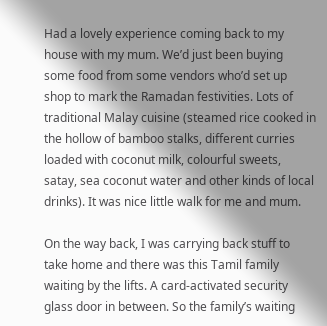Had a lovely experience coming back to my house with my mum. We’d just been buying some food from some vendors who’d set up shop to mark the Ramadan festivities. Lots of traditional Malay cuisine (steamed rice cooked in the hollow of bamboo stalks, different curries loaded with coconut milk, colourful sweets, satay, sea coconut water and other kinds of local drinks). It was nice little walk for me and mum.

On the way back, I was carrying back stuff to take home and there was this Tamil family waiting by the lifts. A card-activated security glass door in between. So the family’s waiting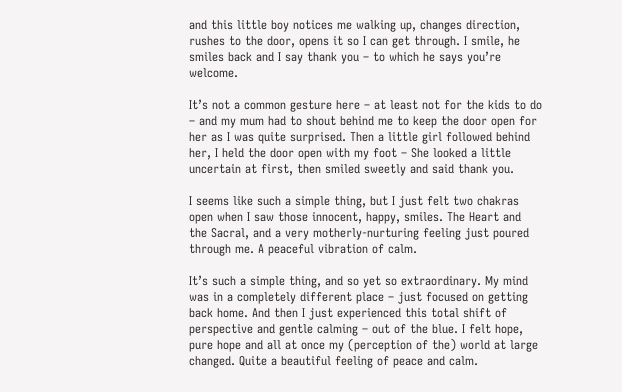and this little boy notices me walking up, changes direction, rushes to the door, opens it so I can get through. I smile, he smiles back and I say thank you – to which he says you’re welcome.

It’s not a common gesture here – at least not for the kids to do – and my mum had to shout behind me to keep the door open for her as I was quite surprised. Then a little girl followed behind her, I held the door open with my foot – She looked a little uncertain at first, then smiled sweetly and said thank you.

I seems like such a simple thing, but I just felt two chakras open when I saw those innocent, happy, smiles. The Heart and the Sacral, and a very motherly-nurturing feeling just poured through me. A peaceful vibration of calm.

It’s such a simple thing, and so yet so extraordinary. My mind was in a completely different place – just focused on getting back home. And then I just experienced this total shift of perspective and gentle calming – out of the blue. I felt hope, pure hope and all at once my (perception of the) world at large changed. Quite a beautiful feeling of peace and calm.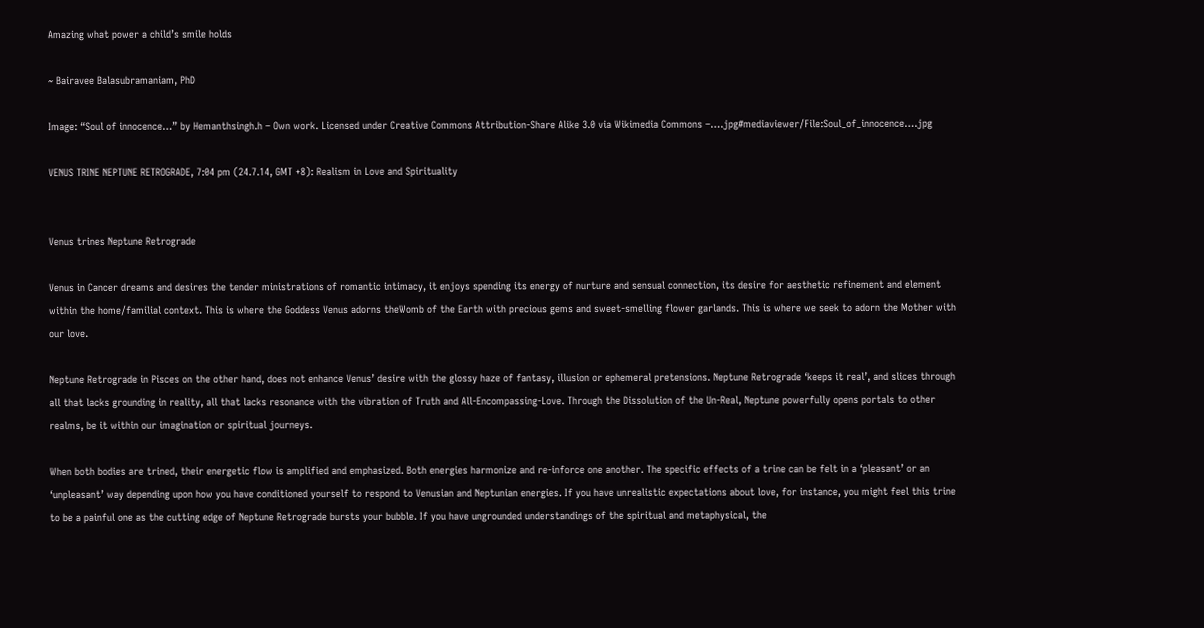Amazing what power a child’s smile holds

~ Bairavee Balasubramaniam, PhD

Image: “Soul of innocence…” by Hemanthsingh.h – Own work. Licensed under Creative Commons Attribution-Share Alike 3.0 via Wikimedia Commons –….jpg#mediaviewer/File:Soul_of_innocence….jpg

VENUS TRINE NEPTUNE RETROGRADE, 7:04 pm (24.7.14, GMT +8): Realism in Love and Spirituality


Venus trines Neptune Retrograde

Venus in Cancer dreams and desires the tender ministrations of romantic intimacy, it enjoys spending its energy of nurture and sensual connection, its desire for aesthetic refinement and element within the home/familial context. This is where the Goddess Venus adorns theWomb of the Earth with precious gems and sweet-smelling flower garlands. This is where we seek to adorn the Mother with our love.

Neptune Retrograde in Pisces on the other hand, does not enhance Venus’ desire with the glossy haze of fantasy, illusion or ephemeral pretensions. Neptune Retrograde ‘keeps it real’, and slices through all that lacks grounding in reality, all that lacks resonance with the vibration of Truth and All-Encompassing-Love. Through the Dissolution of the Un-Real, Neptune powerfully opens portals to other realms, be it within our imagination or spiritual journeys.

When both bodies are trined, their energetic flow is amplified and emphasized. Both energies harmonize and re-inforce one another. The specific effects of a trine can be felt in a ‘pleasant’ or an ‘unpleasant’ way depending upon how you have conditioned yourself to respond to Venusian and Neptunian energies. If you have unrealistic expectations about love, for instance, you might feel this trine to be a painful one as the cutting edge of Neptune Retrograde bursts your bubble. If you have ungrounded understandings of the spiritual and metaphysical, the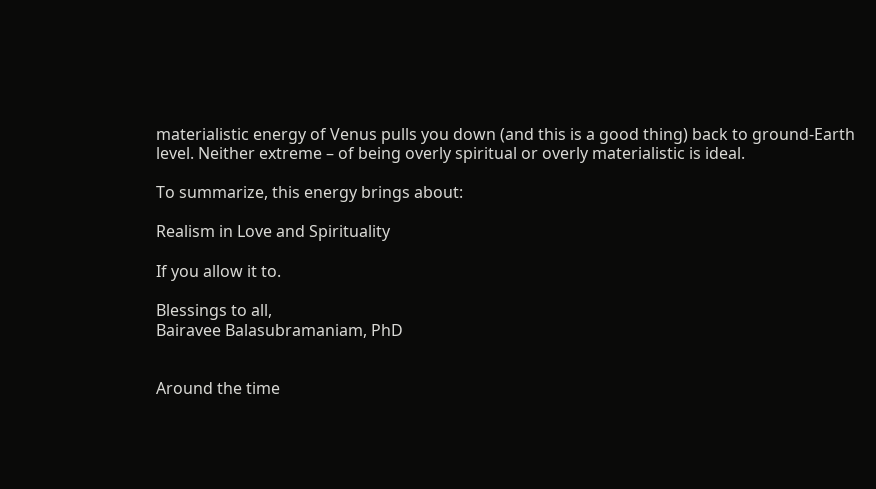materialistic energy of Venus pulls you down (and this is a good thing) back to ground-Earth level. Neither extreme – of being overly spiritual or overly materialistic is ideal.

To summarize, this energy brings about:

Realism in Love and Spirituality

If you allow it to.

Blessings to all,
Bairavee Balasubramaniam, PhD


Around the time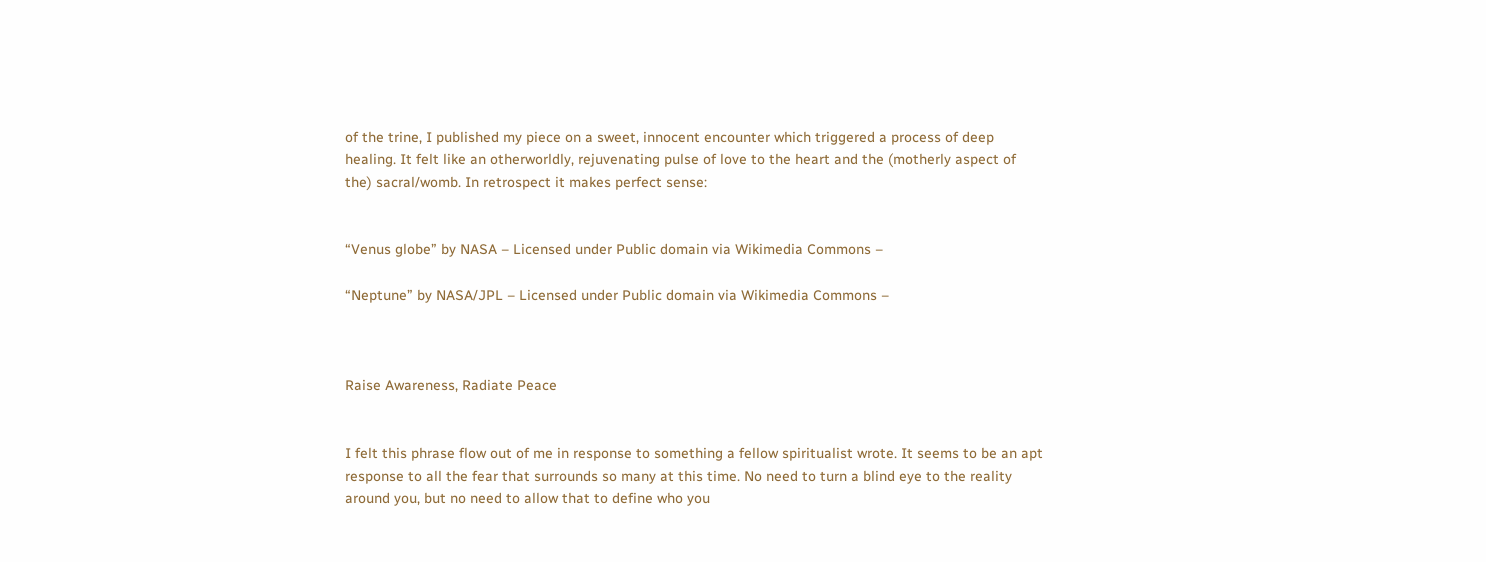of the trine, I published my piece on a sweet, innocent encounter which triggered a process of deep healing. It felt like an otherworldly, rejuvenating pulse of love to the heart and the (motherly aspect of the) sacral/womb. In retrospect it makes perfect sense:


“Venus globe” by NASA – Licensed under Public domain via Wikimedia Commons –

“Neptune” by NASA/JPL – Licensed under Public domain via Wikimedia Commons –



Raise Awareness, Radiate Peace


I felt this phrase flow out of me in response to something a fellow spiritualist wrote. It seems to be an apt response to all the fear that surrounds so many at this time. No need to turn a blind eye to the reality around you, but no need to allow that to define who you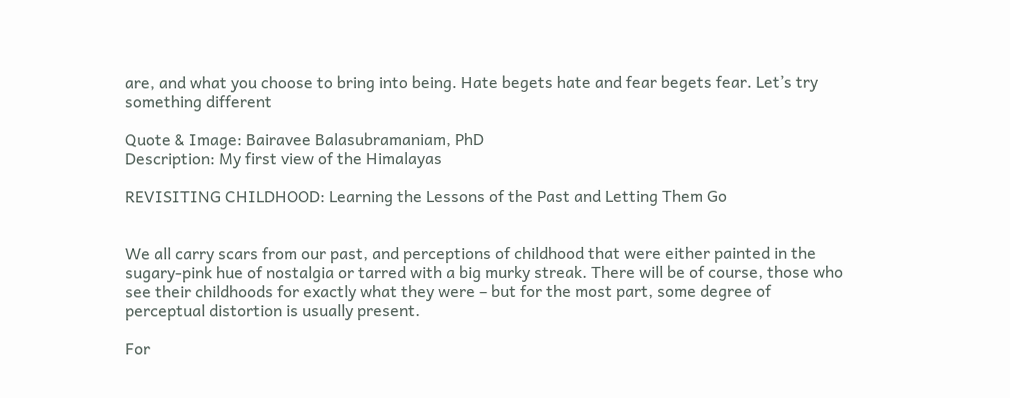are, and what you choose to bring into being. Hate begets hate and fear begets fear. Let’s try something different

Quote & Image: Bairavee Balasubramaniam, PhD
Description: My first view of the Himalayas

REVISITING CHILDHOOD: Learning the Lessons of the Past and Letting Them Go


We all carry scars from our past, and perceptions of childhood that were either painted in the sugary-pink hue of nostalgia or tarred with a big murky streak. There will be of course, those who see their childhoods for exactly what they were – but for the most part, some degree of perceptual distortion is usually present.

For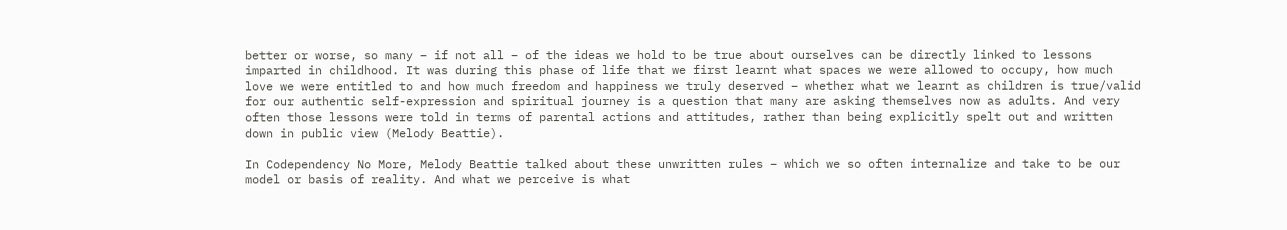better or worse, so many – if not all – of the ideas we hold to be true about ourselves can be directly linked to lessons imparted in childhood. It was during this phase of life that we first learnt what spaces we were allowed to occupy, how much love we were entitled to and how much freedom and happiness we truly deserved – whether what we learnt as children is true/valid for our authentic self-expression and spiritual journey is a question that many are asking themselves now as adults. And very often those lessons were told in terms of parental actions and attitudes, rather than being explicitly spelt out and written down in public view (Melody Beattie).

In Codependency No More, Melody Beattie talked about these unwritten rules – which we so often internalize and take to be our model or basis of reality. And what we perceive is what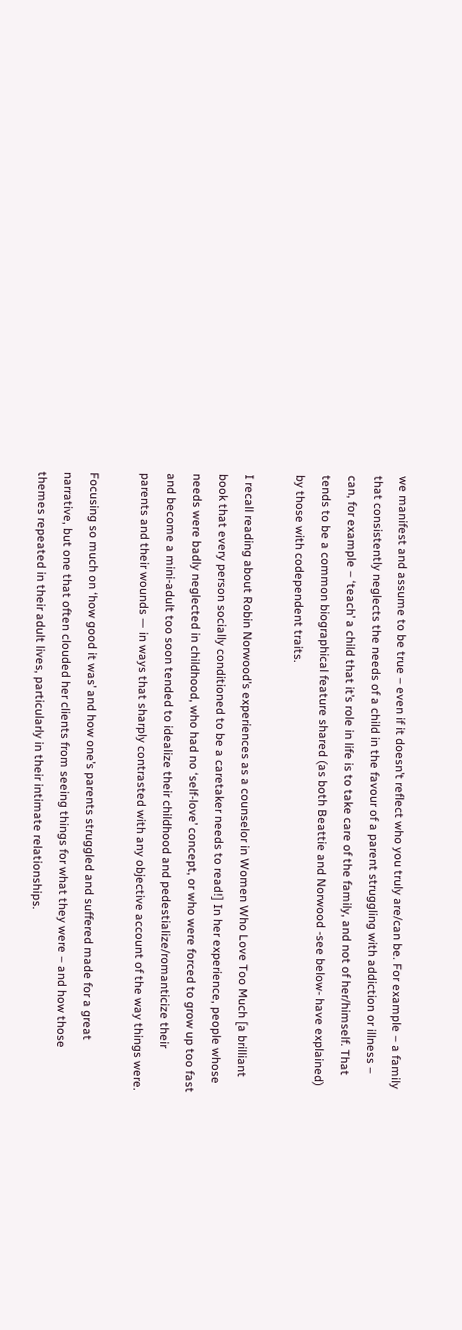we manifest and assume to be true – even if it doesn’t reflect who you truly are/can be. For example – a family that consistently neglects the needs of a child in the favour of a parent struggling with addiction or illness – can, for example – ‘teach’ a child that it’s role in life is to take care of the family, and not of her/himself. That tends to be a common biographical feature shared (as both Beattie and Norwood -see below- have explained) by those with codependent traits.

I recall reading about Robin Norwood’s experiences as a counselor in Women Who Love Too Much [a brilliant book that every person socially conditioned to be a caretaker needs to read!] In her experience, people whose needs were badly neglected in childhood, who had no ‘self-love’ concept, or who were forced to grow up too fast and become a mini-adult too soon tended to idealize their childhood and pedestialize/romanticize their parents and their wounds — in ways that sharply contrasted with any objective account of the way things were.

Focusing so much on ‘how good it was’ and how one’s parents struggled and suffered made for a great narrative, but one that often clouded her clients from seeing things for what they were – and how those themes repeated in their adult lives, particularly in their intimate relationships.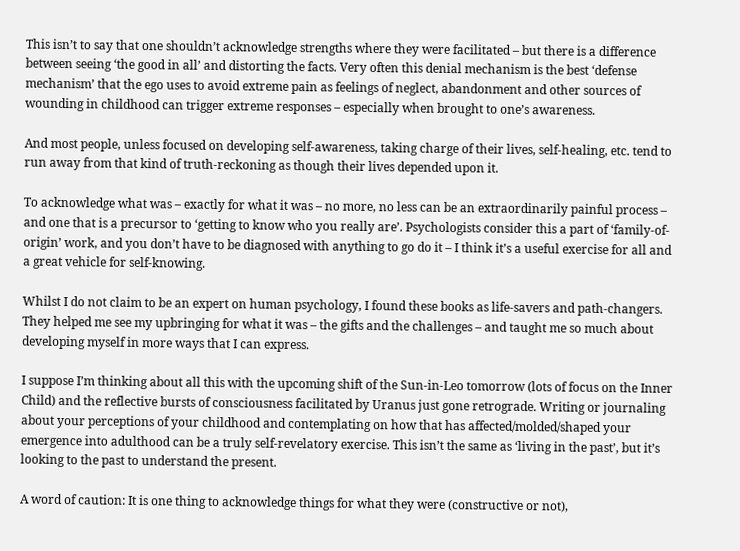This isn’t to say that one shouldn’t acknowledge strengths where they were facilitated – but there is a difference between seeing ‘the good in all’ and distorting the facts. Very often this denial mechanism is the best ‘defense mechanism’ that the ego uses to avoid extreme pain as feelings of neglect, abandonment and other sources of wounding in childhood can trigger extreme responses – especially when brought to one’s awareness.

And most people, unless focused on developing self-awareness, taking charge of their lives, self-healing, etc. tend to run away from that kind of truth-reckoning as though their lives depended upon it.

To acknowledge what was – exactly for what it was – no more, no less can be an extraordinarily painful process – and one that is a precursor to ‘getting to know who you really are’. Psychologists consider this a part of ‘family-of-origin’ work, and you don’t have to be diagnosed with anything to go do it – I think it’s a useful exercise for all and a great vehicle for self-knowing.

Whilst I do not claim to be an expert on human psychology, I found these books as life-savers and path-changers. They helped me see my upbringing for what it was – the gifts and the challenges – and taught me so much about developing myself in more ways that I can express.

I suppose I’m thinking about all this with the upcoming shift of the Sun-in-Leo tomorrow (lots of focus on the Inner Child) and the reflective bursts of consciousness facilitated by Uranus just gone retrograde. Writing or journaling about your perceptions of your childhood and contemplating on how that has affected/molded/shaped your emergence into adulthood can be a truly self-revelatory exercise. This isn’t the same as ‘living in the past’, but it’s looking to the past to understand the present.

A word of caution: It is one thing to acknowledge things for what they were (constructive or not),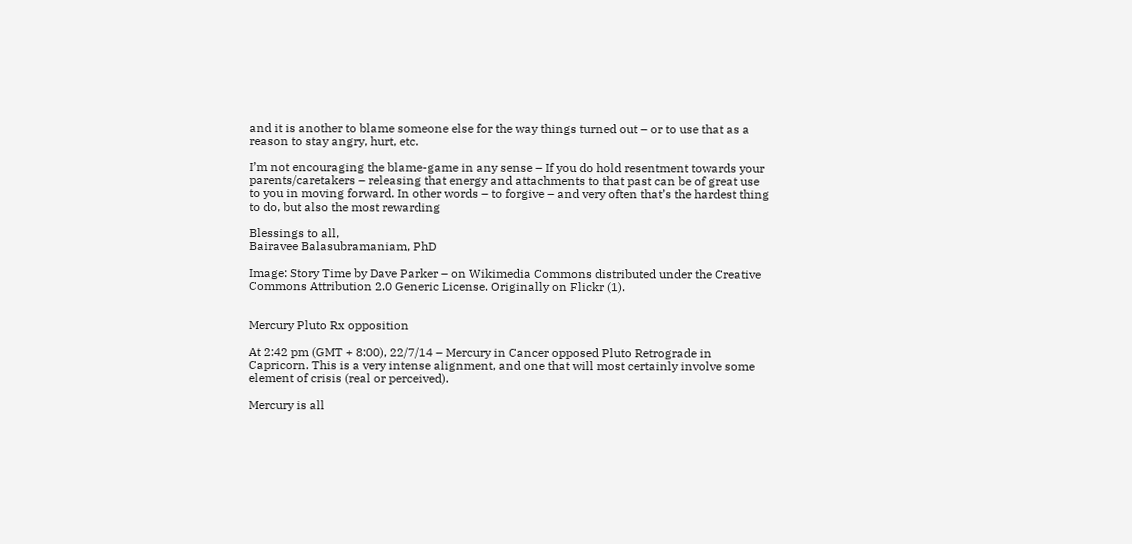and it is another to blame someone else for the way things turned out – or to use that as a reason to stay angry, hurt, etc.

I’m not encouraging the blame-game in any sense – If you do hold resentment towards your parents/caretakers – releasing that energy and attachments to that past can be of great use to you in moving forward. In other words – to forgive – and very often that’s the hardest thing to do, but also the most rewarding

Blessings to all,
Bairavee Balasubramaniam, PhD

Image: Story Time by Dave Parker – on Wikimedia Commons distributed under the Creative Commons Attribution 2.0 Generic License. Originally on Flickr (1).


Mercury Pluto Rx opposition

At 2:42 pm (GMT + 8:00), 22/7/14 – Mercury in Cancer opposed Pluto Retrograde in Capricorn. This is a very intense alignment, and one that will most certainly involve some element of crisis (real or perceived).

Mercury is all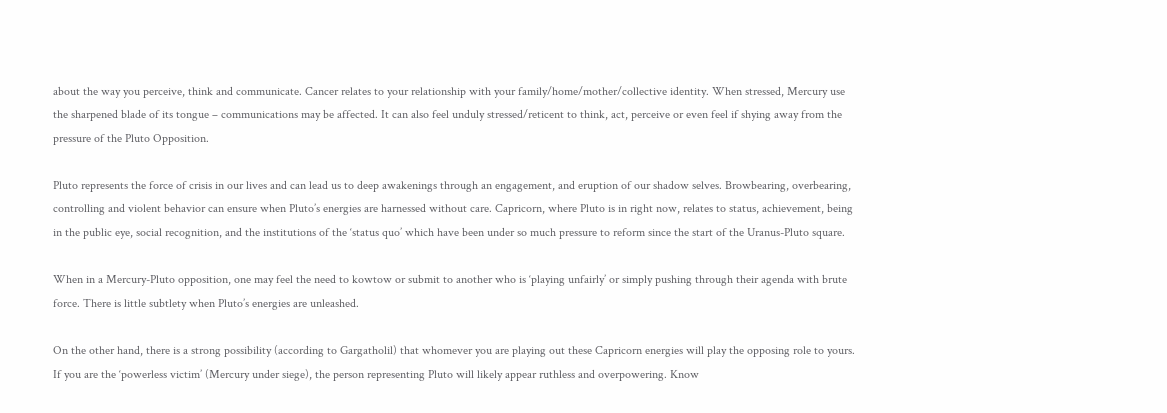about the way you perceive, think and communicate. Cancer relates to your relationship with your family/home/mother/collective identity. When stressed, Mercury use the sharpened blade of its tongue – communications may be affected. It can also feel unduly stressed/reticent to think, act, perceive or even feel if shying away from the pressure of the Pluto Opposition.

Pluto represents the force of crisis in our lives and can lead us to deep awakenings through an engagement, and eruption of our shadow selves. Browbearing, overbearing, controlling and violent behavior can ensure when Pluto’s energies are harnessed without care. Capricorn, where Pluto is in right now, relates to status, achievement, being in the public eye, social recognition, and the institutions of the ‘status quo’ which have been under so much pressure to reform since the start of the Uranus-Pluto square.

When in a Mercury-Pluto opposition, one may feel the need to kowtow or submit to another who is ‘playing unfairly’ or simply pushing through their agenda with brute force. There is little subtlety when Pluto’s energies are unleashed.

On the other hand, there is a strong possibility (according to Gargatholil) that whomever you are playing out these Capricorn energies will play the opposing role to yours. If you are the ‘powerless victim’ (Mercury under siege), the person representing Pluto will likely appear ruthless and overpowering. Know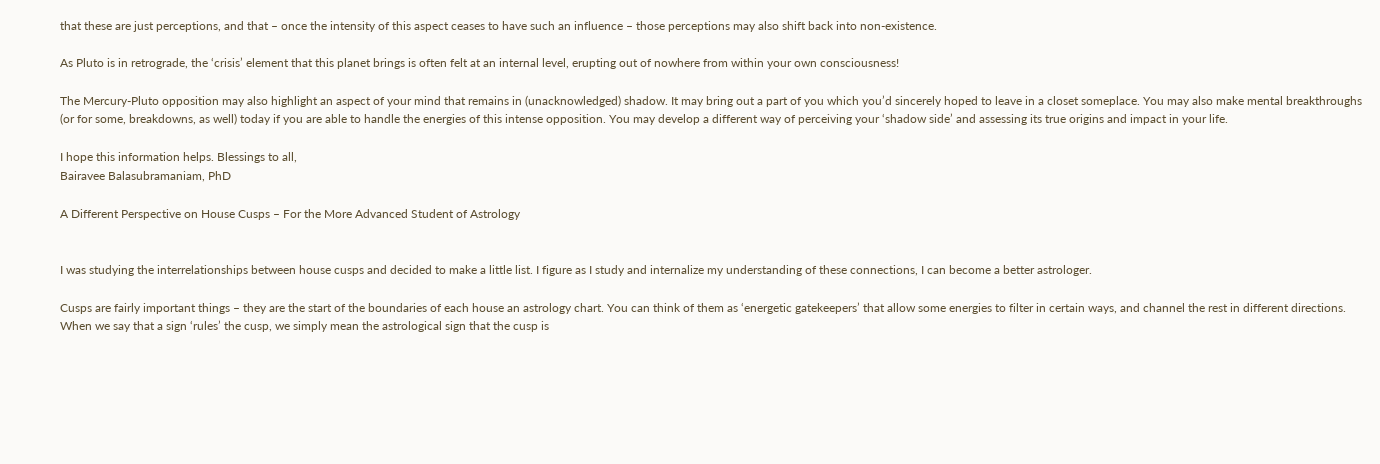that these are just perceptions, and that – once the intensity of this aspect ceases to have such an influence – those perceptions may also shift back into non-existence.

As Pluto is in retrograde, the ‘crisis’ element that this planet brings is often felt at an internal level, erupting out of nowhere from within your own consciousness!

The Mercury-Pluto opposition may also highlight an aspect of your mind that remains in (unacknowledged) shadow. It may bring out a part of you which you’d sincerely hoped to leave in a closet someplace. You may also make mental breakthroughs (or for some, breakdowns, as well) today if you are able to handle the energies of this intense opposition. You may develop a different way of perceiving your ‘shadow side’ and assessing its true origins and impact in your life.

I hope this information helps. Blessings to all,
Bairavee Balasubramaniam, PhD

A Different Perspective on House Cusps – For the More Advanced Student of Astrology


I was studying the interrelationships between house cusps and decided to make a little list. I figure as I study and internalize my understanding of these connections, I can become a better astrologer.

Cusps are fairly important things – they are the start of the boundaries of each house an astrology chart. You can think of them as ‘energetic gatekeepers’ that allow some energies to filter in certain ways, and channel the rest in different directions. When we say that a sign ‘rules’ the cusp, we simply mean the astrological sign that the cusp is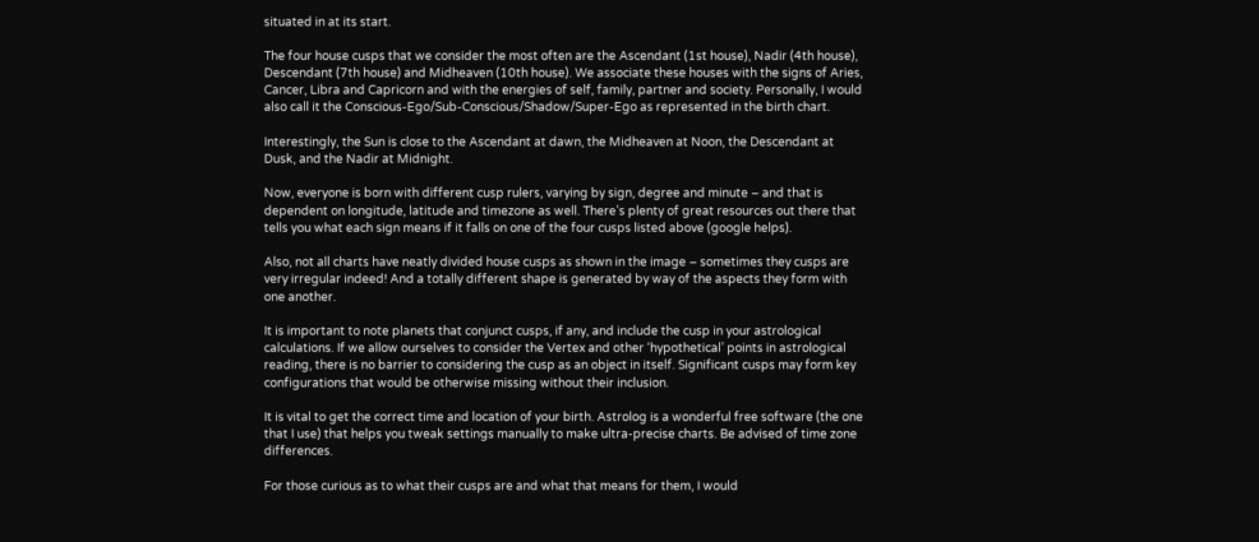situated in at its start.

The four house cusps that we consider the most often are the Ascendant (1st house), Nadir (4th house), Descendant (7th house) and Midheaven (10th house). We associate these houses with the signs of Aries, Cancer, Libra and Capricorn and with the energies of self, family, partner and society. Personally, I would also call it the Conscious-Ego/Sub-Conscious/Shadow/Super-Ego as represented in the birth chart.

Interestingly, the Sun is close to the Ascendant at dawn, the Midheaven at Noon, the Descendant at Dusk, and the Nadir at Midnight.

Now, everyone is born with different cusp rulers, varying by sign, degree and minute – and that is dependent on longitude, latitude and timezone as well. There’s plenty of great resources out there that tells you what each sign means if it falls on one of the four cusps listed above (google helps).

Also, not all charts have neatly divided house cusps as shown in the image – sometimes they cusps are very irregular indeed! And a totally different shape is generated by way of the aspects they form with one another.

It is important to note planets that conjunct cusps, if any, and include the cusp in your astrological calculations. If we allow ourselves to consider the Vertex and other ‘hypothetical’ points in astrological reading, there is no barrier to considering the cusp as an object in itself. Significant cusps may form key configurations that would be otherwise missing without their inclusion.

It is vital to get the correct time and location of your birth. Astrolog is a wonderful free software (the one that I use) that helps you tweak settings manually to make ultra-precise charts. Be advised of time zone differences.

For those curious as to what their cusps are and what that means for them, I would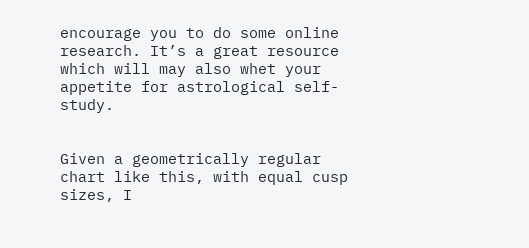encourage you to do some online research. It’s a great resource which will may also whet your appetite for astrological self-study.


Given a geometrically regular chart like this, with equal cusp sizes, I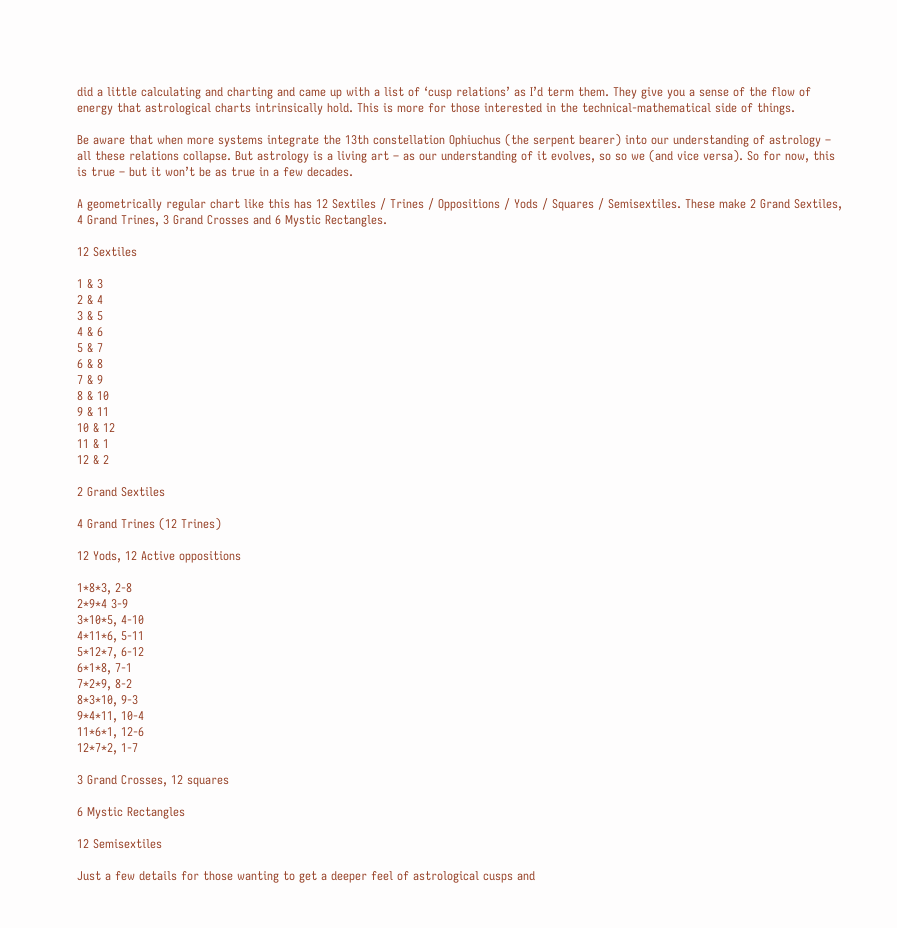did a little calculating and charting and came up with a list of ‘cusp relations’ as I’d term them. They give you a sense of the flow of energy that astrological charts intrinsically hold. This is more for those interested in the technical-mathematical side of things.

Be aware that when more systems integrate the 13th constellation Ophiuchus (the serpent bearer) into our understanding of astrology – all these relations collapse. But astrology is a living art – as our understanding of it evolves, so so we (and vice versa). So for now, this is true – but it won’t be as true in a few decades.

A geometrically regular chart like this has 12 Sextiles / Trines / Oppositions / Yods / Squares / Semisextiles. These make 2 Grand Sextiles, 4 Grand Trines, 3 Grand Crosses and 6 Mystic Rectangles.

12 Sextiles

1 & 3
2 & 4
3 & 5
4 & 6
5 & 7
6 & 8
7 & 9
8 & 10
9 & 11
10 & 12
11 & 1
12 & 2

2 Grand Sextiles

4 Grand Trines (12 Trines)

12 Yods, 12 Active oppositions

1*8*3, 2-8
2*9*4 3-9
3*10*5, 4-10
4*11*6, 5-11
5*12*7, 6-12
6*1*8, 7-1
7*2*9, 8-2
8*3*10, 9-3
9*4*11, 10-4
11*6*1, 12-6
12*7*2, 1-7

3 Grand Crosses, 12 squares

6 Mystic Rectangles

12 Semisextiles

Just a few details for those wanting to get a deeper feel of astrological cusps and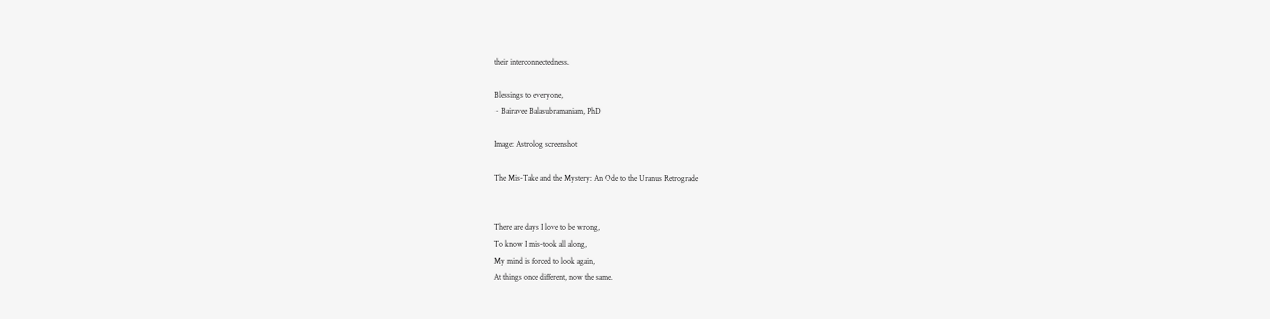their interconnectedness.

Blessings to everyone,
~ Bairavee Balasubramaniam, PhD

Image: Astrolog screenshot

The Mis-Take and the Mystery: An Ode to the Uranus Retrograde


There are days I love to be wrong,
To know I mis-took all along,
My mind is forced to look again,
At things once different, now the same.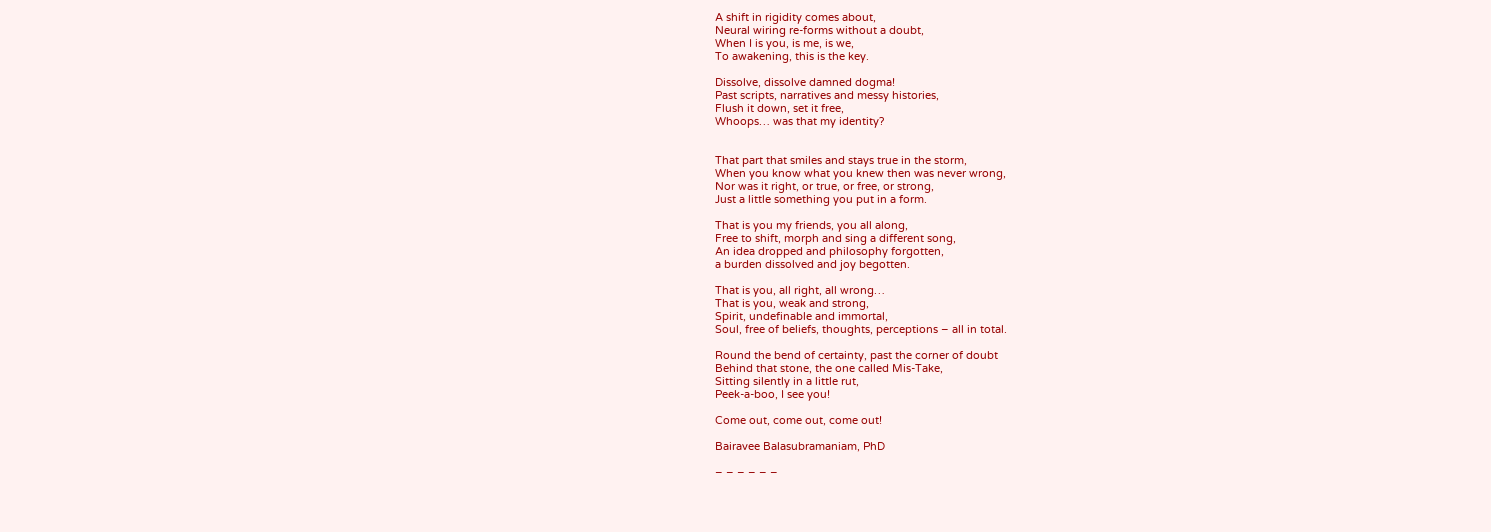A shift in rigidity comes about,
Neural wiring re-forms without a doubt,
When I is you, is me, is we,
To awakening, this is the key.

Dissolve, dissolve damned dogma!
Past scripts, narratives and messy histories,
Flush it down, set it free,
Whoops… was that my identity?


That part that smiles and stays true in the storm,
When you know what you knew then was never wrong,
Nor was it right, or true, or free, or strong,
Just a little something you put in a form.

That is you my friends, you all along,
Free to shift, morph and sing a different song,
An idea dropped and philosophy forgotten,
a burden dissolved and joy begotten.

That is you, all right, all wrong…
That is you, weak and strong,
Spirit, undefinable and immortal,
Soul, free of beliefs, thoughts, perceptions – all in total.

Round the bend of certainty, past the corner of doubt
Behind that stone, the one called Mis-Take,
Sitting silently in a little rut,
Peek-a-boo, I see you!

Come out, come out, come out!

Bairavee Balasubramaniam, PhD

– – – – – –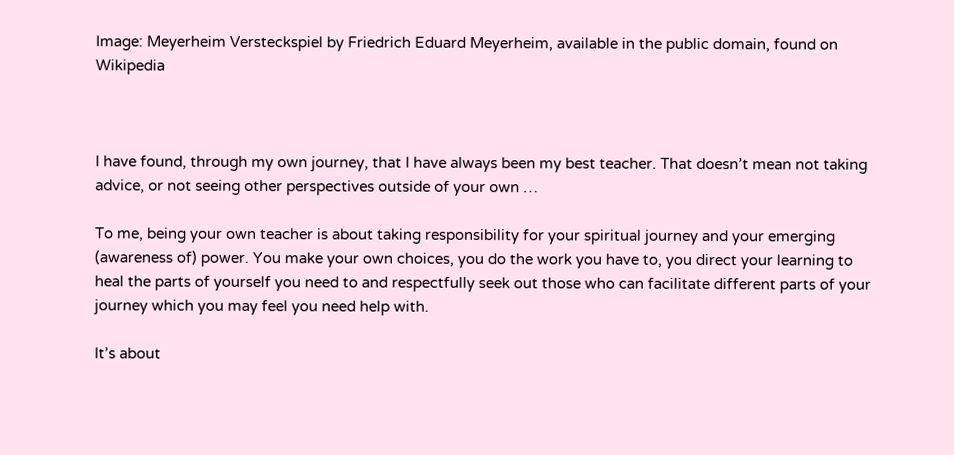Image: Meyerheim Versteckspiel by Friedrich Eduard Meyerheim, available in the public domain, found on Wikipedia



I have found, through my own journey, that I have always been my best teacher. That doesn’t mean not taking advice, or not seeing other perspectives outside of your own …

To me, being your own teacher is about taking responsibility for your spiritual journey and your emerging (awareness of) power. You make your own choices, you do the work you have to, you direct your learning to heal the parts of yourself you need to and respectfully seek out those who can facilitate different parts of your journey which you may feel you need help with.

It’s about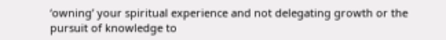‘owning’ your spiritual experience and not delegating growth or the pursuit of knowledge to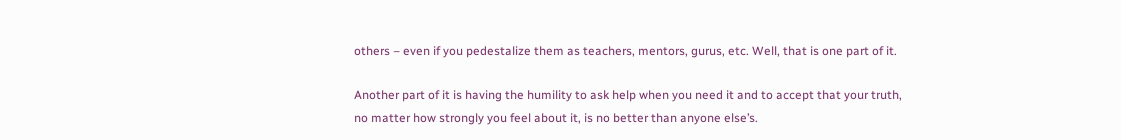others – even if you pedestalize them as teachers, mentors, gurus, etc. Well, that is one part of it.

Another part of it is having the humility to ask help when you need it and to accept that your truth, no matter how strongly you feel about it, is no better than anyone else’s.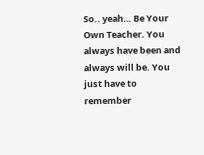So.. yeah… Be Your Own Teacher. You always have been and always will be. You just have to remember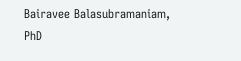Bairavee Balasubramaniam, PhD